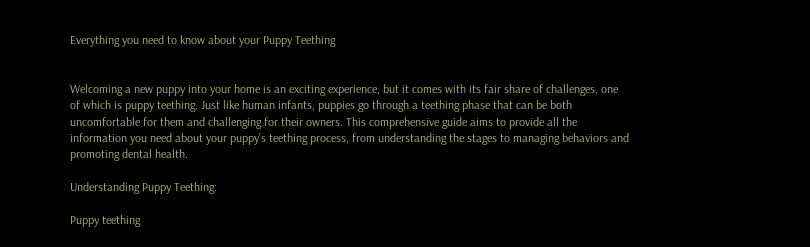Everything you need to know about your Puppy Teething


Welcoming a new puppy into your home is an exciting experience, but it comes with its fair share of challenges, one of which is puppy teething. Just like human infants, puppies go through a teething phase that can be both uncomfortable for them and challenging for their owners. This comprehensive guide aims to provide all the information you need about your puppy’s teething process, from understanding the stages to managing behaviors and promoting dental health.

Understanding Puppy Teething:

Puppy teething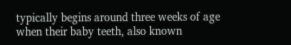typically begins around three weeks of age when their baby teeth, also known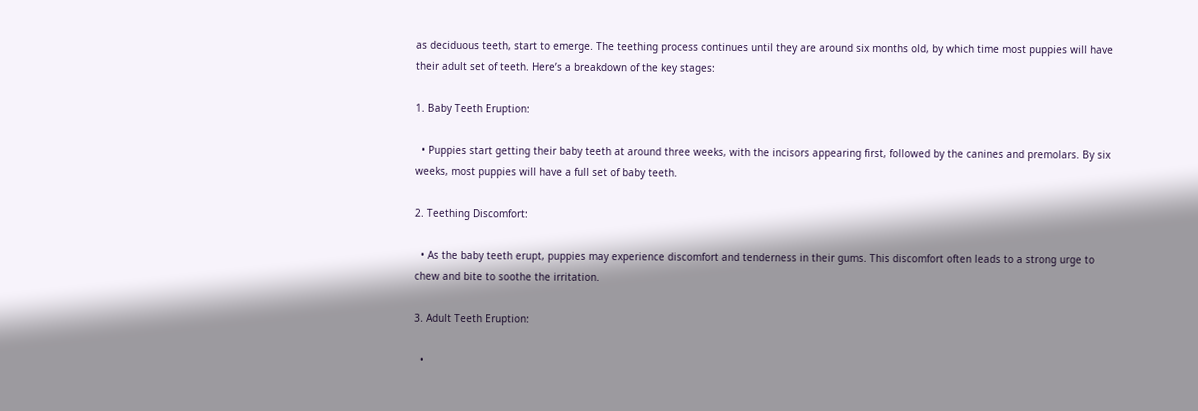as deciduous teeth, start to emerge. The teething process continues until they are around six months old, by which time most puppies will have their adult set of teeth. Here’s a breakdown of the key stages:

1. Baby Teeth Eruption:

  • Puppies start getting their baby teeth at around three weeks, with the incisors appearing first, followed by the canines and premolars. By six weeks, most puppies will have a full set of baby teeth.

2. Teething Discomfort:

  • As the baby teeth erupt, puppies may experience discomfort and tenderness in their gums. This discomfort often leads to a strong urge to chew and bite to soothe the irritation.

3. Adult Teeth Eruption:

  •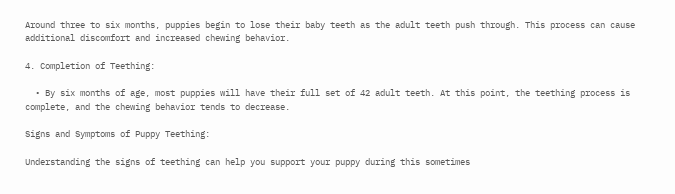Around three to six months, puppies begin to lose their baby teeth as the adult teeth push through. This process can cause additional discomfort and increased chewing behavior.

4. Completion of Teething:

  • By six months of age, most puppies will have their full set of 42 adult teeth. At this point, the teething process is complete, and the chewing behavior tends to decrease.

Signs and Symptoms of Puppy Teething:

Understanding the signs of teething can help you support your puppy during this sometimes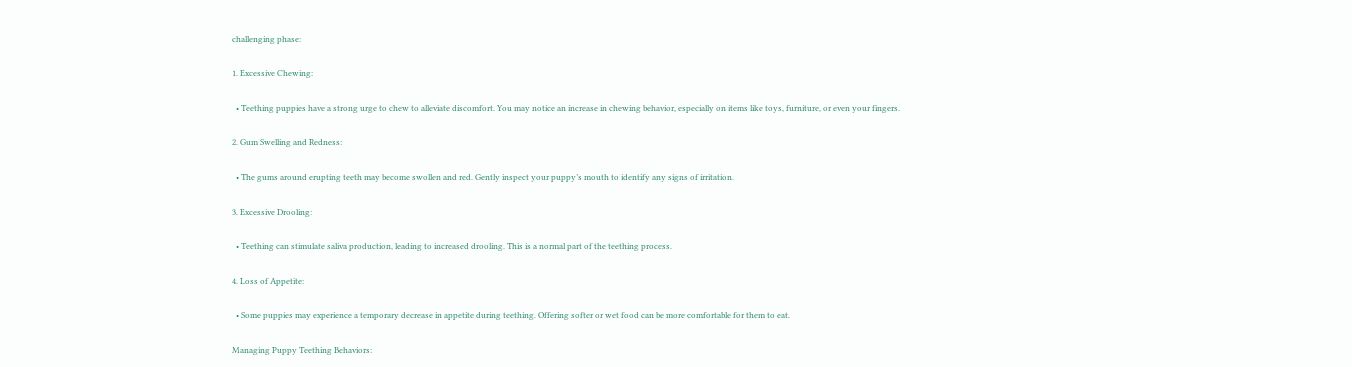challenging phase:

1. Excessive Chewing:

  • Teething puppies have a strong urge to chew to alleviate discomfort. You may notice an increase in chewing behavior, especially on items like toys, furniture, or even your fingers.

2. Gum Swelling and Redness:

  • The gums around erupting teeth may become swollen and red. Gently inspect your puppy’s mouth to identify any signs of irritation.

3. Excessive Drooling:

  • Teething can stimulate saliva production, leading to increased drooling. This is a normal part of the teething process.

4. Loss of Appetite:

  • Some puppies may experience a temporary decrease in appetite during teething. Offering softer or wet food can be more comfortable for them to eat.

Managing Puppy Teething Behaviors: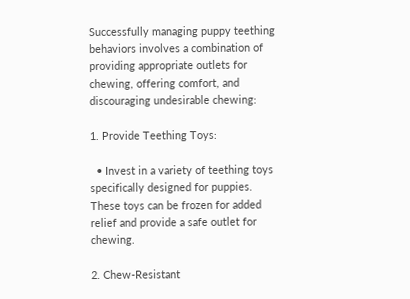Successfully managing puppy teething behaviors involves a combination of providing appropriate outlets for chewing, offering comfort, and discouraging undesirable chewing:

1. Provide Teething Toys:

  • Invest in a variety of teething toys specifically designed for puppies. These toys can be frozen for added relief and provide a safe outlet for chewing.

2. Chew-Resistant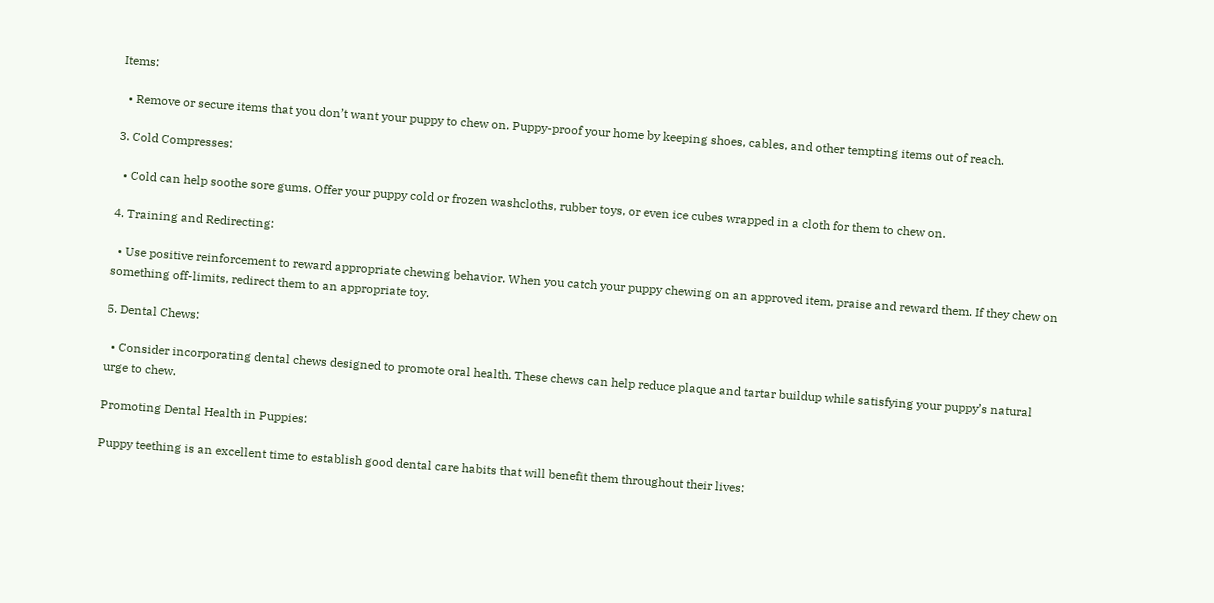Items:

  • Remove or secure items that you don’t want your puppy to chew on. Puppy-proof your home by keeping shoes, cables, and other tempting items out of reach.

3. Cold Compresses:

  • Cold can help soothe sore gums. Offer your puppy cold or frozen washcloths, rubber toys, or even ice cubes wrapped in a cloth for them to chew on.

4. Training and Redirecting:

  • Use positive reinforcement to reward appropriate chewing behavior. When you catch your puppy chewing on an approved item, praise and reward them. If they chew on something off-limits, redirect them to an appropriate toy.

5. Dental Chews:

  • Consider incorporating dental chews designed to promote oral health. These chews can help reduce plaque and tartar buildup while satisfying your puppy’s natural urge to chew.

Promoting Dental Health in Puppies:

Puppy teething is an excellent time to establish good dental care habits that will benefit them throughout their lives: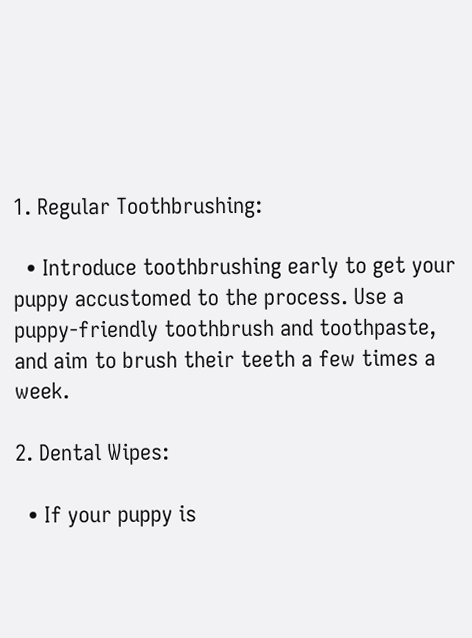1. Regular Toothbrushing:

  • Introduce toothbrushing early to get your puppy accustomed to the process. Use a puppy-friendly toothbrush and toothpaste, and aim to brush their teeth a few times a week.

2. Dental Wipes:

  • If your puppy is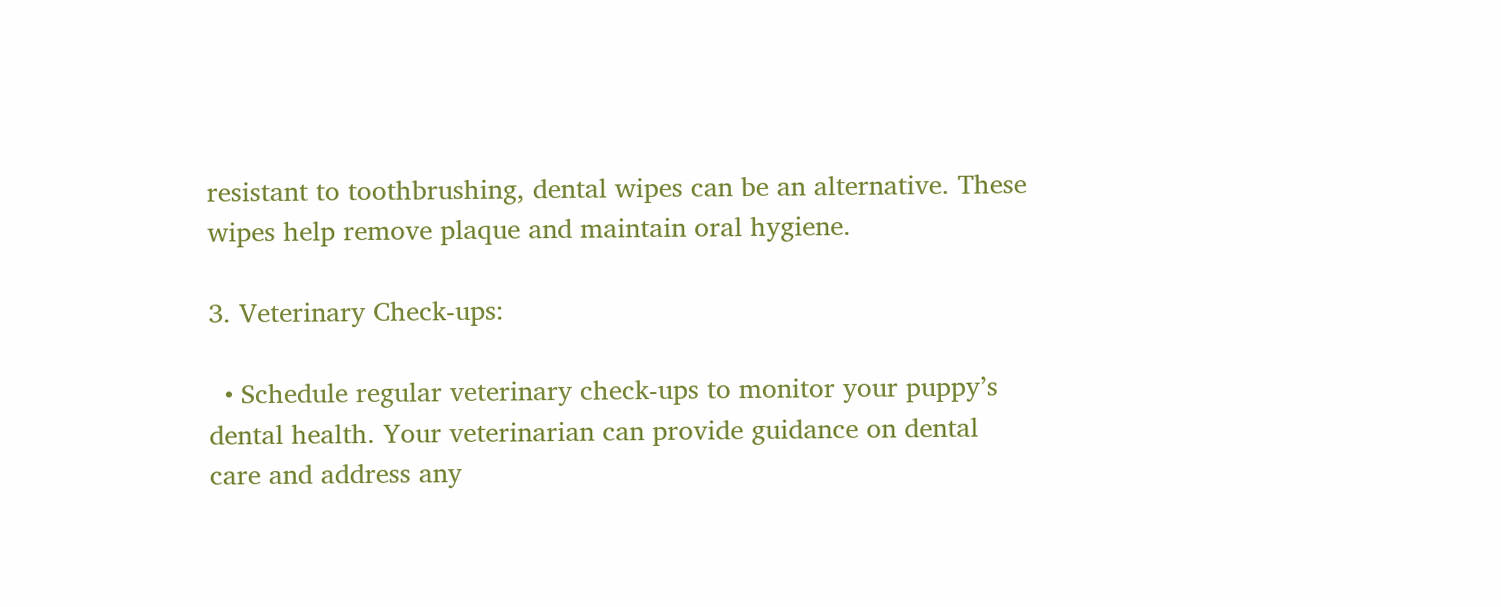resistant to toothbrushing, dental wipes can be an alternative. These wipes help remove plaque and maintain oral hygiene.

3. Veterinary Check-ups:

  • Schedule regular veterinary check-ups to monitor your puppy’s dental health. Your veterinarian can provide guidance on dental care and address any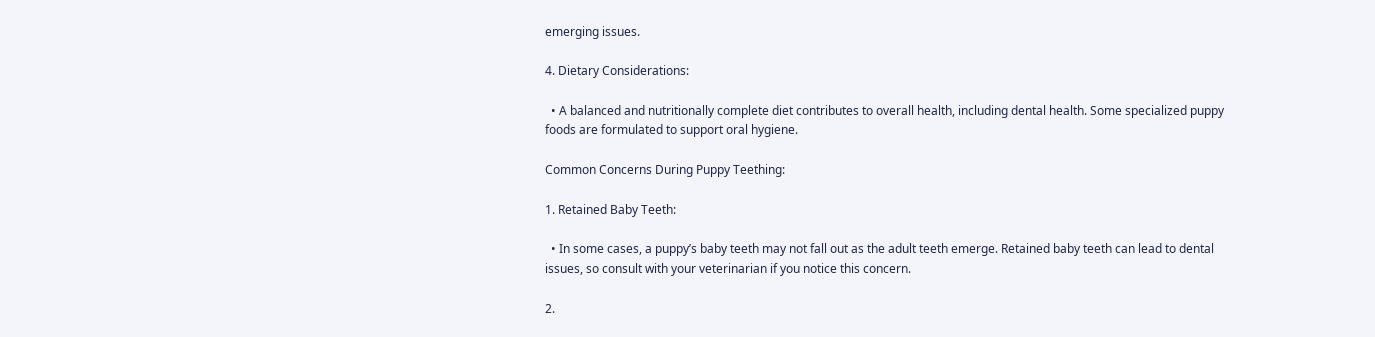emerging issues.

4. Dietary Considerations:

  • A balanced and nutritionally complete diet contributes to overall health, including dental health. Some specialized puppy foods are formulated to support oral hygiene.

Common Concerns During Puppy Teething:

1. Retained Baby Teeth:

  • In some cases, a puppy’s baby teeth may not fall out as the adult teeth emerge. Retained baby teeth can lead to dental issues, so consult with your veterinarian if you notice this concern.

2.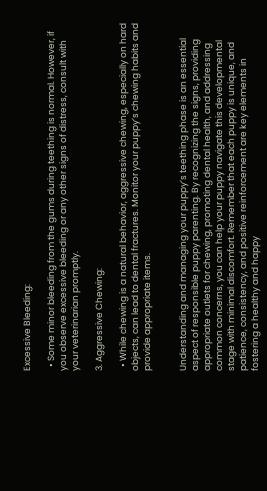Excessive Bleeding:

  • Some minor bleeding from the gums during teething is normal. However, if you observe excessive bleeding or any other signs of distress, consult with your veterinarian promptly.

3. Aggressive Chewing:

  • While chewing is a natural behavior, aggressive chewing, especially on hard objects, can lead to dental fractures. Monitor your puppy’s chewing habits and provide appropriate items.


Understanding and managing your puppy’s teething phase is an essential aspect of responsible puppy parenting. By recognizing the signs, providing appropriate outlets for chewing, promoting dental health, and addressing common concerns, you can help your puppy navigate this developmental stage with minimal discomfort. Remember that each puppy is unique, and patience, consistency, and positive reinforcement are key elements in fostering a healthy and happy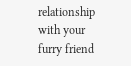relationship with your furry friend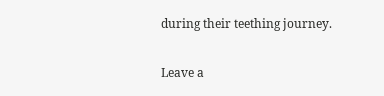during their teething journey.

Leave a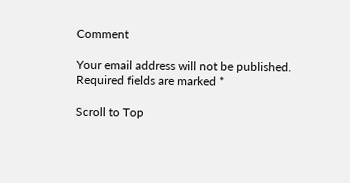Comment

Your email address will not be published. Required fields are marked *

Scroll to Top